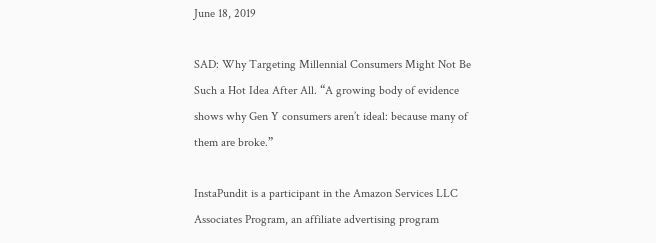June 18, 2019

SAD: Why Targeting Millennial Consumers Might Not Be Such a Hot Idea After All. “A growing body of evidence shows why Gen Y consumers aren’t ideal: because many of them are broke.”

InstaPundit is a participant in the Amazon Services LLC Associates Program, an affiliate advertising program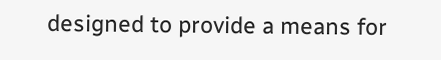designed to provide a means for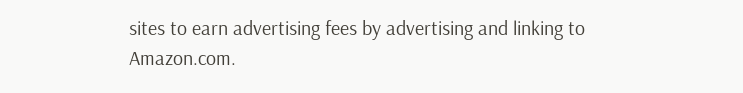sites to earn advertising fees by advertising and linking to Amazon.com.